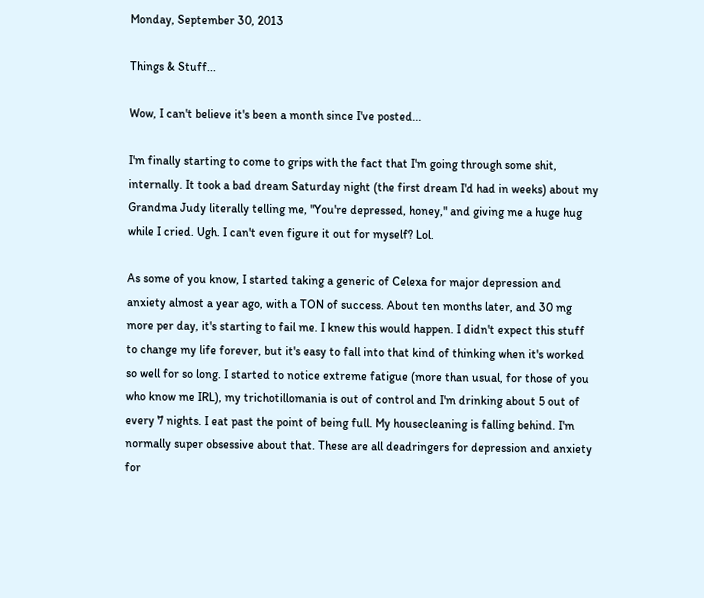Monday, September 30, 2013

Things & Stuff...

Wow, I can't believe it's been a month since I've posted...

I'm finally starting to come to grips with the fact that I'm going through some shit, internally. It took a bad dream Saturday night (the first dream I'd had in weeks) about my Grandma Judy literally telling me, "You're depressed, honey," and giving me a huge hug while I cried. Ugh. I can't even figure it out for myself? Lol.

As some of you know, I started taking a generic of Celexa for major depression and anxiety almost a year ago, with a TON of success. About ten months later, and 30 mg more per day, it's starting to fail me. I knew this would happen. I didn't expect this stuff to change my life forever, but it's easy to fall into that kind of thinking when it's worked so well for so long. I started to notice extreme fatigue (more than usual, for those of you who know me IRL), my trichotillomania is out of control and I'm drinking about 5 out of every 7 nights. I eat past the point of being full. My housecleaning is falling behind. I'm normally super obsessive about that. These are all deadringers for depression and anxiety for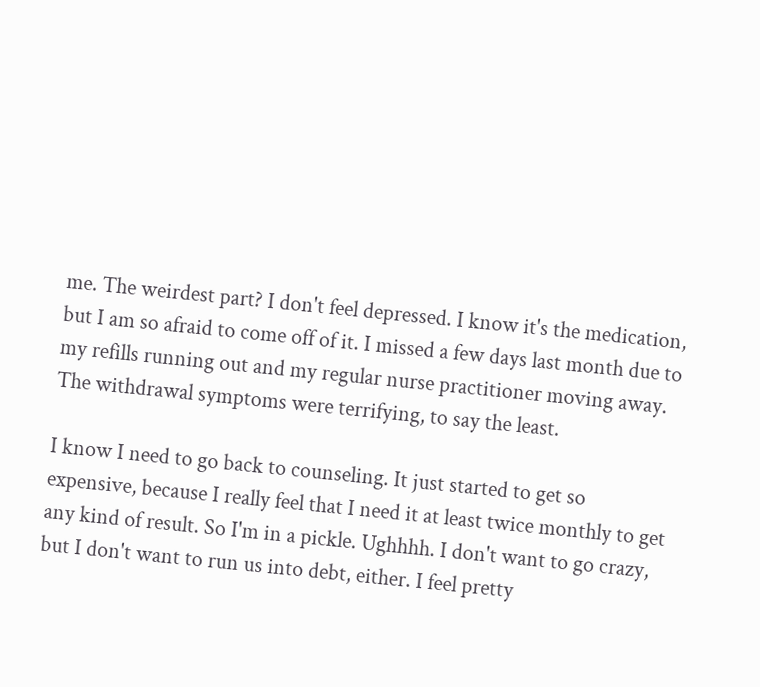me. The weirdest part? I don't feel depressed. I know it's the medication, but I am so afraid to come off of it. I missed a few days last month due to my refills running out and my regular nurse practitioner moving away. The withdrawal symptoms were terrifying, to say the least.

I know I need to go back to counseling. It just started to get so expensive, because I really feel that I need it at least twice monthly to get any kind of result. So I'm in a pickle. Ughhhh. I don't want to go crazy, but I don't want to run us into debt, either. I feel pretty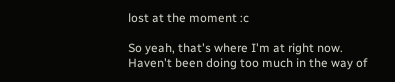lost at the moment :c

So yeah, that's where I'm at right now. Haven't been doing too much in the way of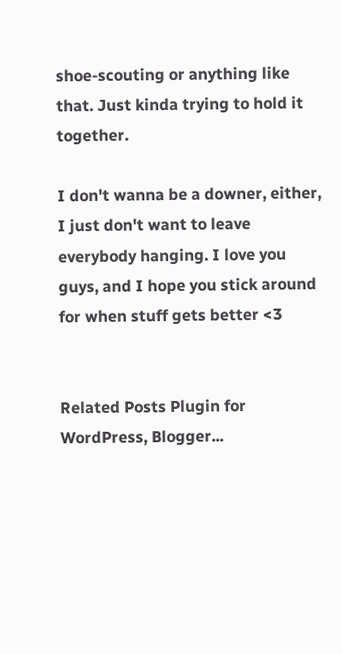shoe-scouting or anything like that. Just kinda trying to hold it together.

I don't wanna be a downer, either, I just don't want to leave everybody hanging. I love you guys, and I hope you stick around for when stuff gets better <3


Related Posts Plugin for WordPress, Blogger...